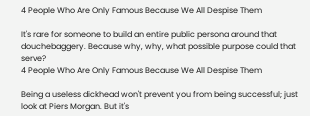4 People Who Are Only Famous Because We All Despise Them

It's rare for someone to build an entire public persona around that douchebaggery. Because why, why, what possible purpose could that serve?
4 People Who Are Only Famous Because We All Despise Them

Being a useless dickhead won't prevent you from being successful; just look at Piers Morgan. But it's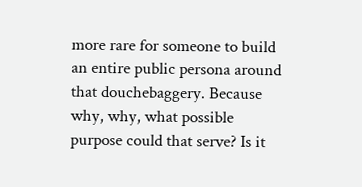more rare for someone to build an entire public persona around that douchebaggery. Because why, why, what possible purpose could that serve? Is it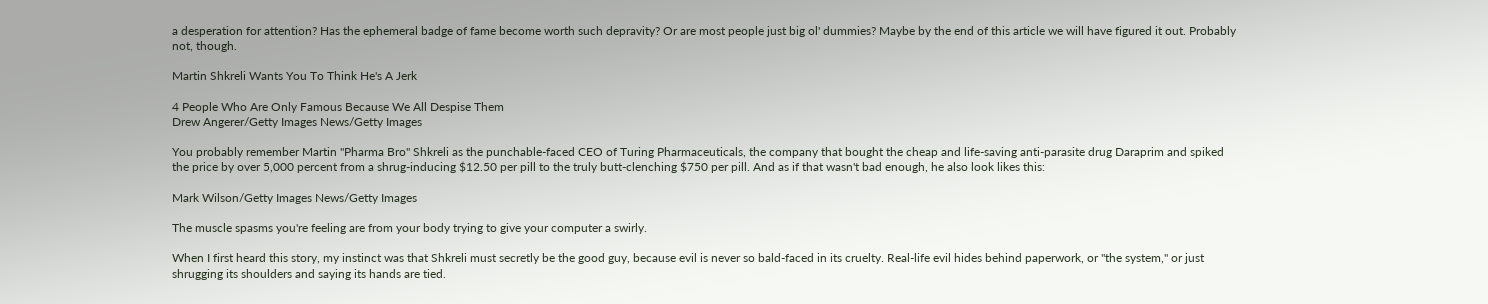a desperation for attention? Has the ephemeral badge of fame become worth such depravity? Or are most people just big ol' dummies? Maybe by the end of this article we will have figured it out. Probably not, though.

Martin Shkreli Wants You To Think He's A Jerk

4 People Who Are Only Famous Because We All Despise Them
Drew Angerer/Getty Images News/Getty Images

You probably remember Martin "Pharma Bro" Shkreli as the punchable-faced CEO of Turing Pharmaceuticals, the company that bought the cheap and life-saving anti-parasite drug Daraprim and spiked the price by over 5,000 percent from a shrug-inducing $12.50 per pill to the truly butt-clenching $750 per pill. And as if that wasn't bad enough, he also look likes this:

Mark Wilson/Getty Images News/Getty Images

The muscle spasms you're feeling are from your body trying to give your computer a swirly.

When I first heard this story, my instinct was that Shkreli must secretly be the good guy, because evil is never so bald-faced in its cruelty. Real-life evil hides behind paperwork, or "the system," or just shrugging its shoulders and saying its hands are tied.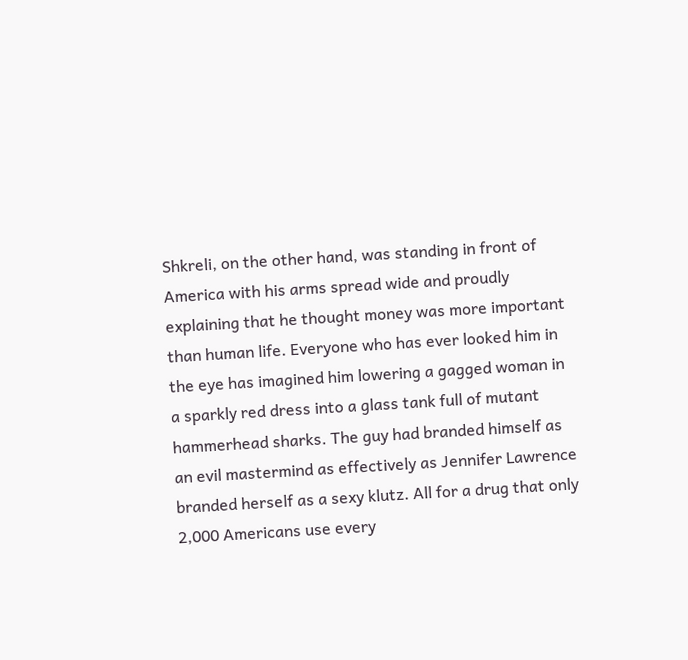Shkreli, on the other hand, was standing in front of America with his arms spread wide and proudly explaining that he thought money was more important than human life. Everyone who has ever looked him in the eye has imagined him lowering a gagged woman in a sparkly red dress into a glass tank full of mutant hammerhead sharks. The guy had branded himself as an evil mastermind as effectively as Jennifer Lawrence branded herself as a sexy klutz. All for a drug that only 2,000 Americans use every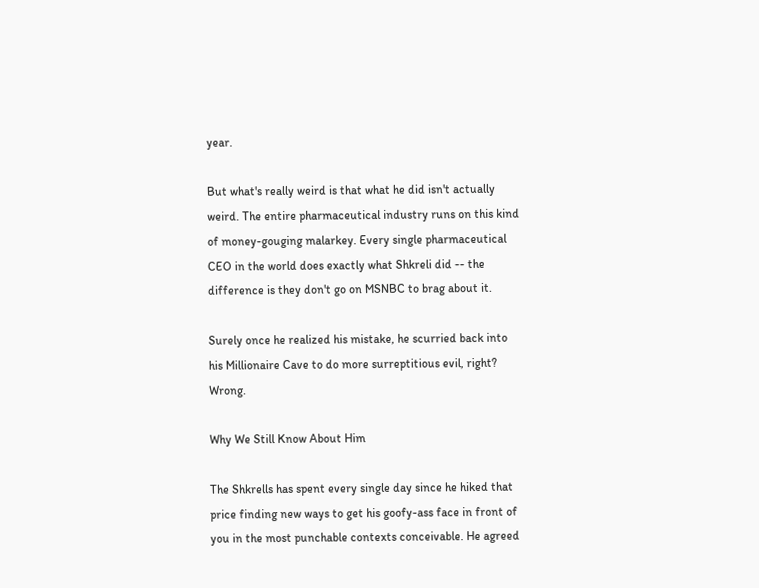year.

But what's really weird is that what he did isn't actually weird. The entire pharmaceutical industry runs on this kind of money-gouging malarkey. Every single pharmaceutical CEO in the world does exactly what Shkreli did -- the difference is they don't go on MSNBC to brag about it.

Surely once he realized his mistake, he scurried back into his Millionaire Cave to do more surreptitious evil, right? Wrong.

Why We Still Know About Him

The Shkrells has spent every single day since he hiked that price finding new ways to get his goofy-ass face in front of you in the most punchable contexts conceivable. He agreed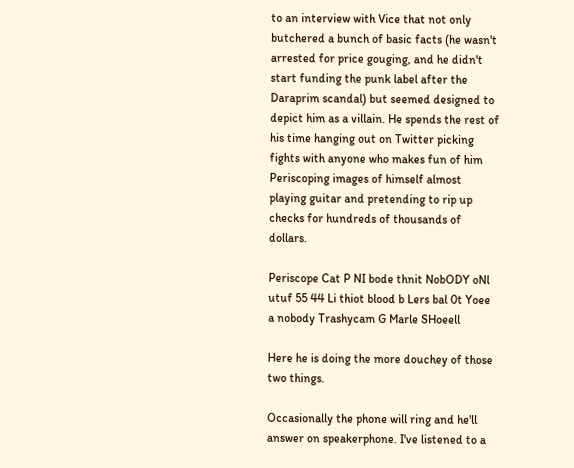to an interview with Vice that not only butchered a bunch of basic facts (he wasn't arrested for price gouging, and he didn't start funding the punk label after the Daraprim scandal) but seemed designed to depict him as a villain. He spends the rest of his time hanging out on Twitter picking fights with anyone who makes fun of him Periscoping images of himself almost playing guitar and pretending to rip up checks for hundreds of thousands of dollars.

Periscope Cat P NI bode thnit NobODY oNl utuf 55 44 Li thiot blood b Lers bal 0t Yoee a nobody Trashycam G Marle SHoeell

Here he is doing the more douchey of those two things.

Occasionally the phone will ring and he'll answer on speakerphone. I've listened to a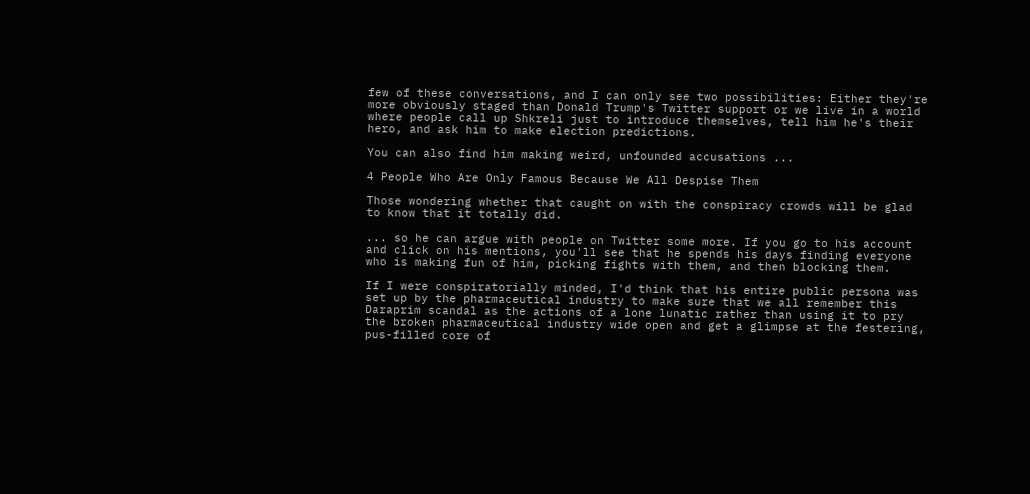few of these conversations, and I can only see two possibilities: Either they're more obviously staged than Donald Trump's Twitter support or we live in a world where people call up Shkreli just to introduce themselves, tell him he's their hero, and ask him to make election predictions.

You can also find him making weird, unfounded accusations ...

4 People Who Are Only Famous Because We All Despise Them

Those wondering whether that caught on with the conspiracy crowds will be glad to know that it totally did.

... so he can argue with people on Twitter some more. If you go to his account and click on his mentions, you'll see that he spends his days finding everyone who is making fun of him, picking fights with them, and then blocking them.

If I were conspiratorially minded, I'd think that his entire public persona was set up by the pharmaceutical industry to make sure that we all remember this Daraprim scandal as the actions of a lone lunatic rather than using it to pry the broken pharmaceutical industry wide open and get a glimpse at the festering, pus-filled core of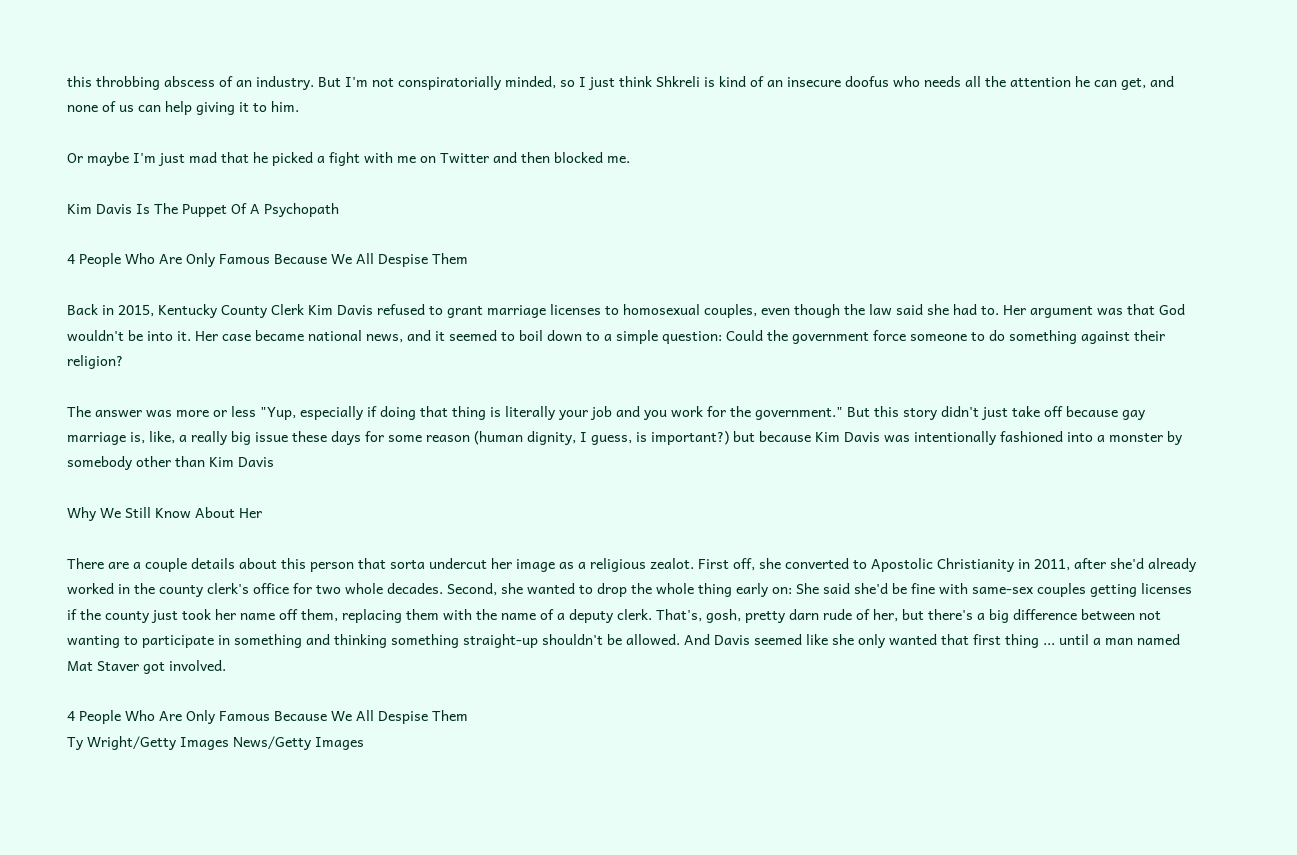this throbbing abscess of an industry. But I'm not conspiratorially minded, so I just think Shkreli is kind of an insecure doofus who needs all the attention he can get, and none of us can help giving it to him.

Or maybe I'm just mad that he picked a fight with me on Twitter and then blocked me.

Kim Davis Is The Puppet Of A Psychopath

4 People Who Are Only Famous Because We All Despise Them

Back in 2015, Kentucky County Clerk Kim Davis refused to grant marriage licenses to homosexual couples, even though the law said she had to. Her argument was that God wouldn't be into it. Her case became national news, and it seemed to boil down to a simple question: Could the government force someone to do something against their religion?

The answer was more or less "Yup, especially if doing that thing is literally your job and you work for the government." But this story didn't just take off because gay marriage is, like, a really big issue these days for some reason (human dignity, I guess, is important?) but because Kim Davis was intentionally fashioned into a monster by somebody other than Kim Davis

Why We Still Know About Her

There are a couple details about this person that sorta undercut her image as a religious zealot. First off, she converted to Apostolic Christianity in 2011, after she'd already worked in the county clerk's office for two whole decades. Second, she wanted to drop the whole thing early on: She said she'd be fine with same-sex couples getting licenses if the county just took her name off them, replacing them with the name of a deputy clerk. That's, gosh, pretty darn rude of her, but there's a big difference between not wanting to participate in something and thinking something straight-up shouldn't be allowed. And Davis seemed like she only wanted that first thing ... until a man named Mat Staver got involved.

4 People Who Are Only Famous Because We All Despise Them
Ty Wright/Getty Images News/Getty Images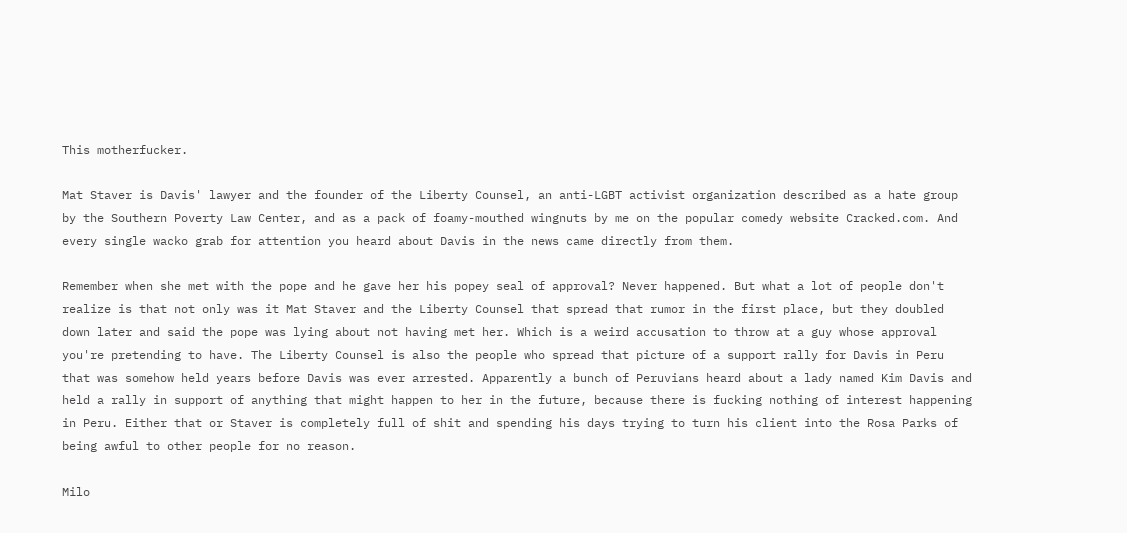This motherfucker.

Mat Staver is Davis' lawyer and the founder of the Liberty Counsel, an anti-LGBT activist organization described as a hate group by the Southern Poverty Law Center, and as a pack of foamy-mouthed wingnuts by me on the popular comedy website Cracked.com. And every single wacko grab for attention you heard about Davis in the news came directly from them.

Remember when she met with the pope and he gave her his popey seal of approval? Never happened. But what a lot of people don't realize is that not only was it Mat Staver and the Liberty Counsel that spread that rumor in the first place, but they doubled down later and said the pope was lying about not having met her. Which is a weird accusation to throw at a guy whose approval you're pretending to have. The Liberty Counsel is also the people who spread that picture of a support rally for Davis in Peru that was somehow held years before Davis was ever arrested. Apparently a bunch of Peruvians heard about a lady named Kim Davis and held a rally in support of anything that might happen to her in the future, because there is fucking nothing of interest happening in Peru. Either that or Staver is completely full of shit and spending his days trying to turn his client into the Rosa Parks of being awful to other people for no reason.

Milo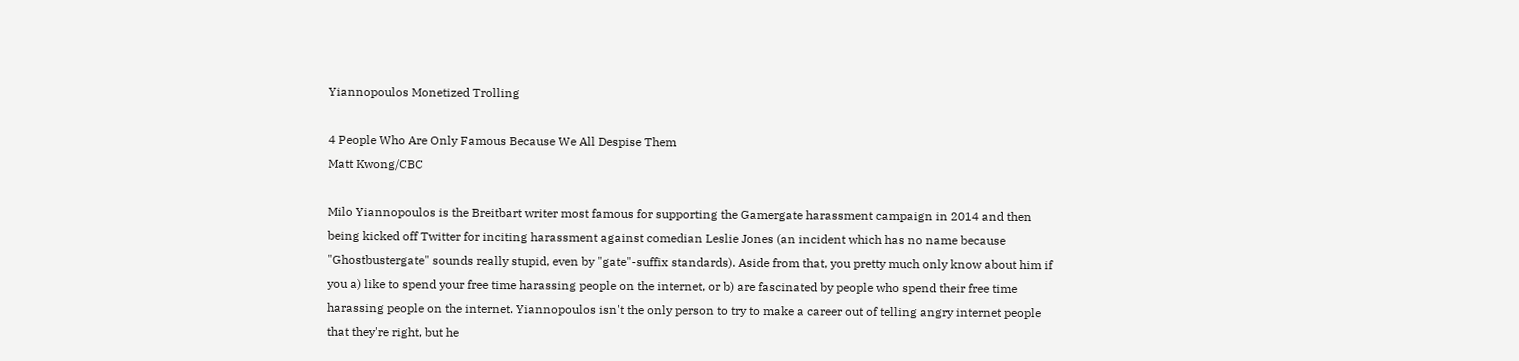Yiannopoulos Monetized Trolling

4 People Who Are Only Famous Because We All Despise Them
Matt Kwong/CBC

Milo Yiannopoulos is the Breitbart writer most famous for supporting the Gamergate harassment campaign in 2014 and then being kicked off Twitter for inciting harassment against comedian Leslie Jones (an incident which has no name because "Ghostbustergate" sounds really stupid, even by "gate"-suffix standards). Aside from that, you pretty much only know about him if you a) like to spend your free time harassing people on the internet, or b) are fascinated by people who spend their free time harassing people on the internet. Yiannopoulos isn't the only person to try to make a career out of telling angry internet people that they're right, but he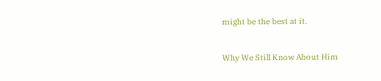might be the best at it.

Why We Still Know About Him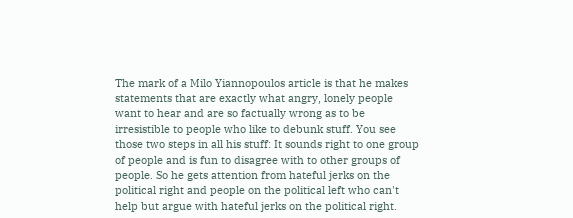The mark of a Milo Yiannopoulos article is that he makes statements that are exactly what angry, lonely people want to hear and are so factually wrong as to be irresistible to people who like to debunk stuff. You see those two steps in all his stuff: It sounds right to one group of people and is fun to disagree with to other groups of people. So he gets attention from hateful jerks on the political right and people on the political left who can't help but argue with hateful jerks on the political right.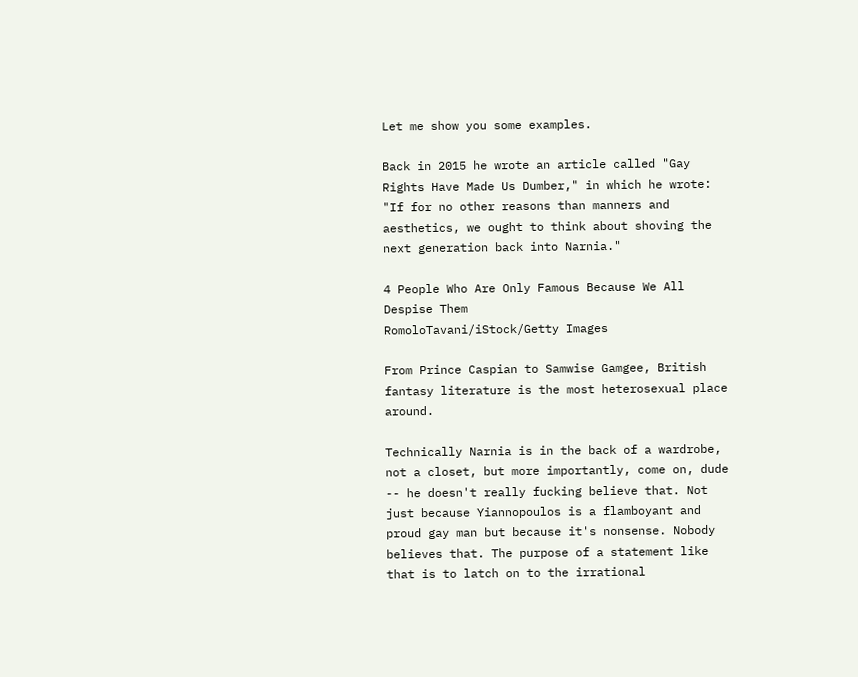Let me show you some examples.

Back in 2015 he wrote an article called "Gay Rights Have Made Us Dumber," in which he wrote: "If for no other reasons than manners and aesthetics, we ought to think about shoving the next generation back into Narnia."

4 People Who Are Only Famous Because We All Despise Them
RomoloTavani/iStock/Getty Images

From Prince Caspian to Samwise Gamgee, British fantasy literature is the most heterosexual place around.

Technically Narnia is in the back of a wardrobe, not a closet, but more importantly, come on, dude -- he doesn't really fucking believe that. Not just because Yiannopoulos is a flamboyant and proud gay man but because it's nonsense. Nobody believes that. The purpose of a statement like that is to latch on to the irrational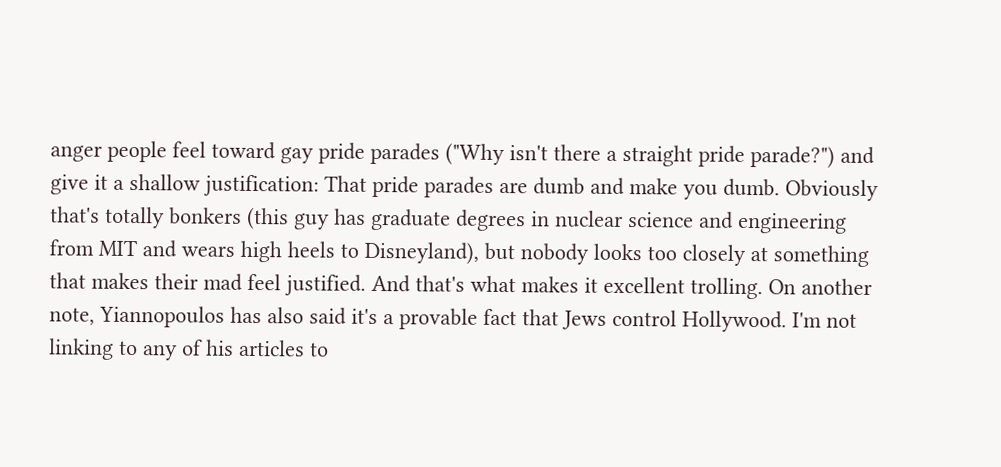anger people feel toward gay pride parades ("Why isn't there a straight pride parade?") and give it a shallow justification: That pride parades are dumb and make you dumb. Obviously that's totally bonkers (this guy has graduate degrees in nuclear science and engineering from MIT and wears high heels to Disneyland), but nobody looks too closely at something that makes their mad feel justified. And that's what makes it excellent trolling. On another note, Yiannopoulos has also said it's a provable fact that Jews control Hollywood. I'm not linking to any of his articles to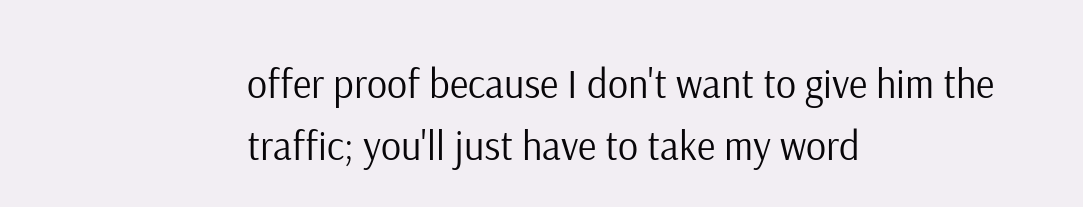offer proof because I don't want to give him the traffic; you'll just have to take my word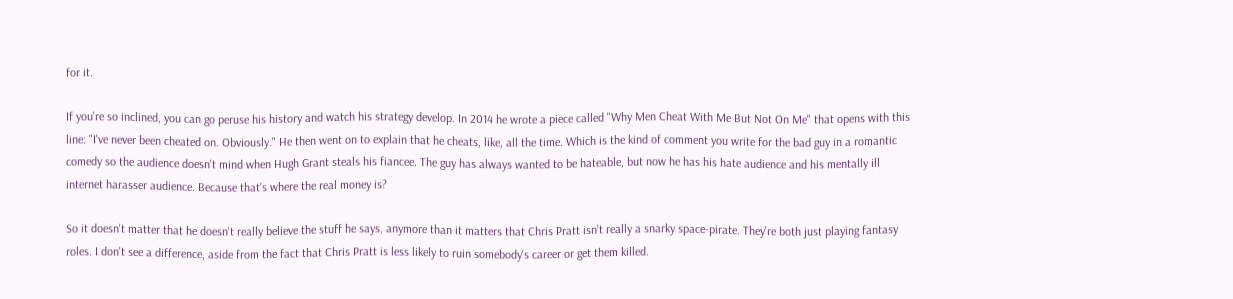for it.

If you're so inclined, you can go peruse his history and watch his strategy develop. In 2014 he wrote a piece called "Why Men Cheat With Me But Not On Me" that opens with this line: "I've never been cheated on. Obviously." He then went on to explain that he cheats, like, all the time. Which is the kind of comment you write for the bad guy in a romantic comedy so the audience doesn't mind when Hugh Grant steals his fiancee. The guy has always wanted to be hateable, but now he has his hate audience and his mentally ill internet harasser audience. Because that's where the real money is?

So it doesn't matter that he doesn't really believe the stuff he says, anymore than it matters that Chris Pratt isn't really a snarky space-pirate. They're both just playing fantasy roles. I don't see a difference, aside from the fact that Chris Pratt is less likely to ruin somebody's career or get them killed.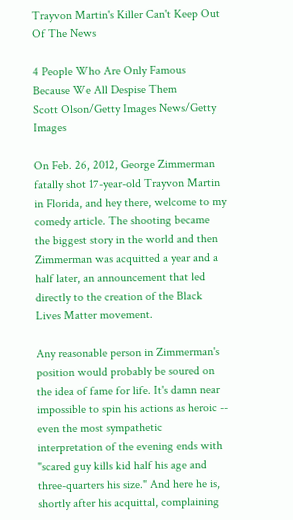Trayvon Martin's Killer Can't Keep Out Of The News

4 People Who Are Only Famous Because We All Despise Them
Scott Olson/Getty Images News/Getty Images

On Feb. 26, 2012, George Zimmerman fatally shot 17-year-old Trayvon Martin in Florida, and hey there, welcome to my comedy article. The shooting became the biggest story in the world and then Zimmerman was acquitted a year and a half later, an announcement that led directly to the creation of the Black Lives Matter movement.

Any reasonable person in Zimmerman's position would probably be soured on the idea of fame for life. It's damn near impossible to spin his actions as heroic -- even the most sympathetic interpretation of the evening ends with "scared guy kills kid half his age and three-quarters his size." And here he is, shortly after his acquittal, complaining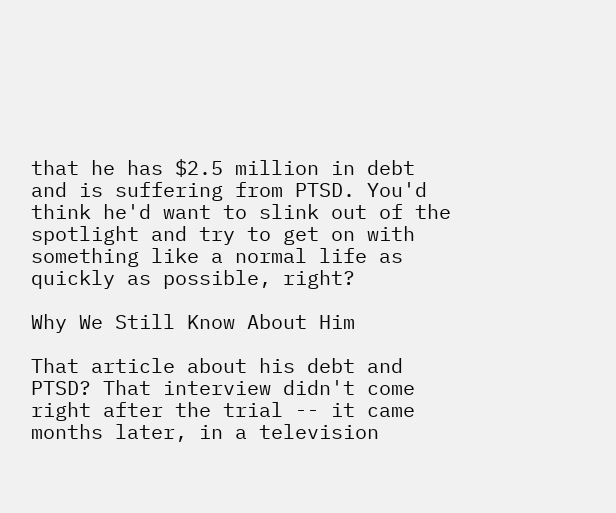that he has $2.5 million in debt and is suffering from PTSD. You'd think he'd want to slink out of the spotlight and try to get on with something like a normal life as quickly as possible, right?

Why We Still Know About Him

That article about his debt and PTSD? That interview didn't come right after the trial -- it came months later, in a television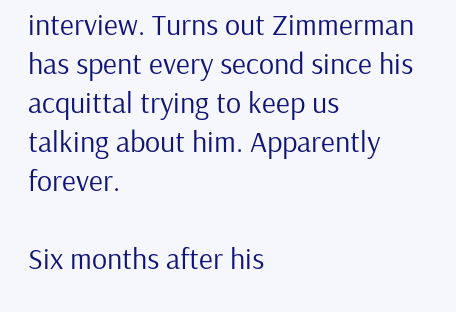interview. Turns out Zimmerman has spent every second since his acquittal trying to keep us talking about him. Apparently forever.

Six months after his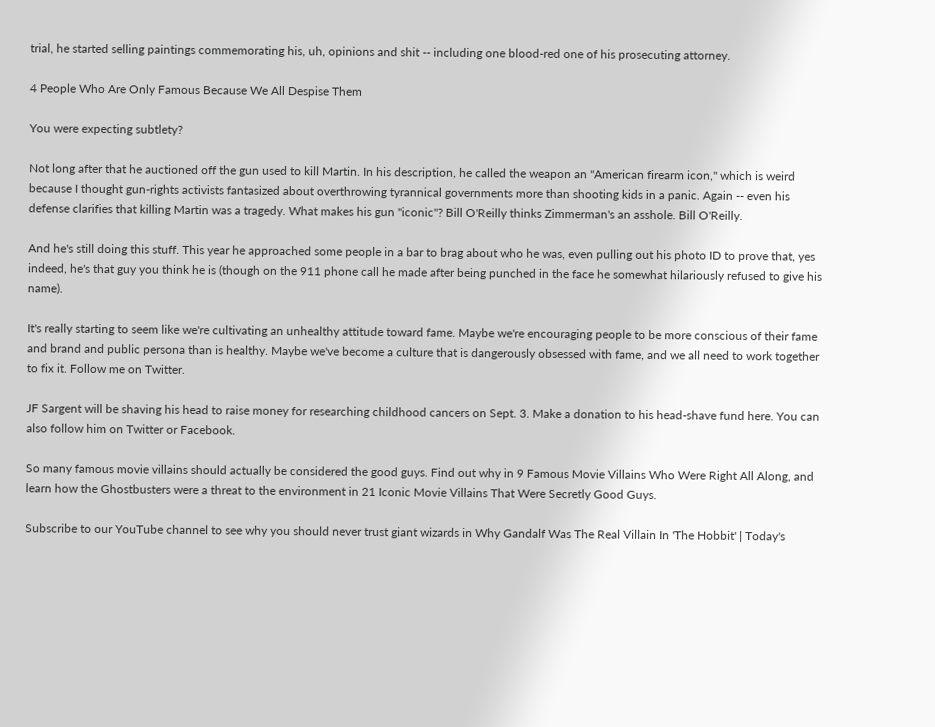trial, he started selling paintings commemorating his, uh, opinions and shit -- including one blood-red one of his prosecuting attorney.

4 People Who Are Only Famous Because We All Despise Them

You were expecting subtlety?

Not long after that he auctioned off the gun used to kill Martin. In his description, he called the weapon an "American firearm icon," which is weird because I thought gun-rights activists fantasized about overthrowing tyrannical governments more than shooting kids in a panic. Again -- even his defense clarifies that killing Martin was a tragedy. What makes his gun "iconic"? Bill O'Reilly thinks Zimmerman's an asshole. Bill O'Reilly.

And he's still doing this stuff. This year he approached some people in a bar to brag about who he was, even pulling out his photo ID to prove that, yes indeed, he's that guy you think he is (though on the 911 phone call he made after being punched in the face he somewhat hilariously refused to give his name).

It's really starting to seem like we're cultivating an unhealthy attitude toward fame. Maybe we're encouraging people to be more conscious of their fame and brand and public persona than is healthy. Maybe we've become a culture that is dangerously obsessed with fame, and we all need to work together to fix it. Follow me on Twitter.

JF Sargent will be shaving his head to raise money for researching childhood cancers on Sept. 3. Make a donation to his head-shave fund here. You can also follow him on Twitter or Facebook.

So many famous movie villains should actually be considered the good guys. Find out why in 9 Famous Movie Villains Who Were Right All Along, and learn how the Ghostbusters were a threat to the environment in 21 Iconic Movie Villains That Were Secretly Good Guys.

Subscribe to our YouTube channel to see why you should never trust giant wizards in Why Gandalf Was The Real Villain In 'The Hobbit' | Today's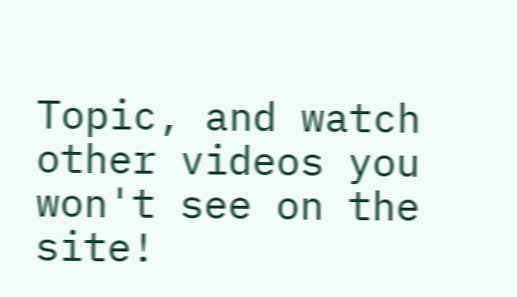Topic, and watch other videos you won't see on the site!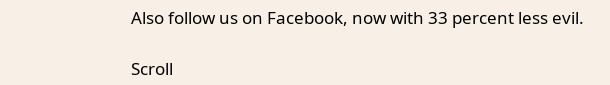Also follow us on Facebook, now with 33 percent less evil.

Scroll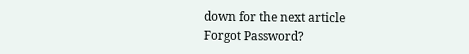down for the next article
Forgot Password?